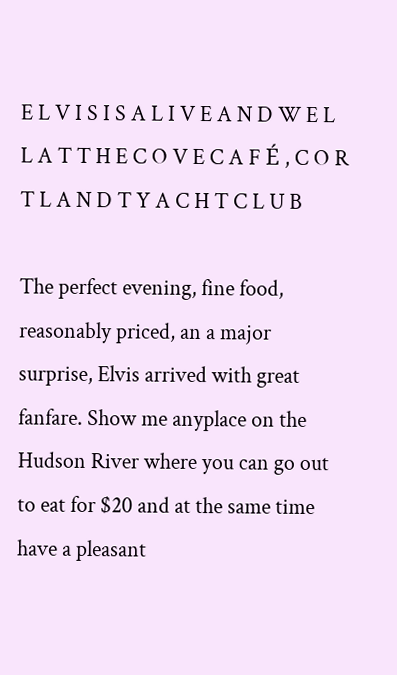E L V I S I S A L I V E A N D W E L L A T T H E C O V E C A F É , C O R T L A N D T Y A C H T C L U B

The perfect evening, fine food, reasonably priced, an a major surprise, Elvis arrived with great fanfare. Show me anyplace on the Hudson River where you can go out to eat for $20 and at the same time have a pleasant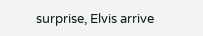surprise, Elvis arrive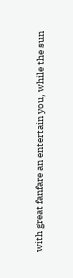with great fanfare an entertain you, while the sun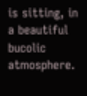is sitting, in a beautiful bucolic atmosphere.